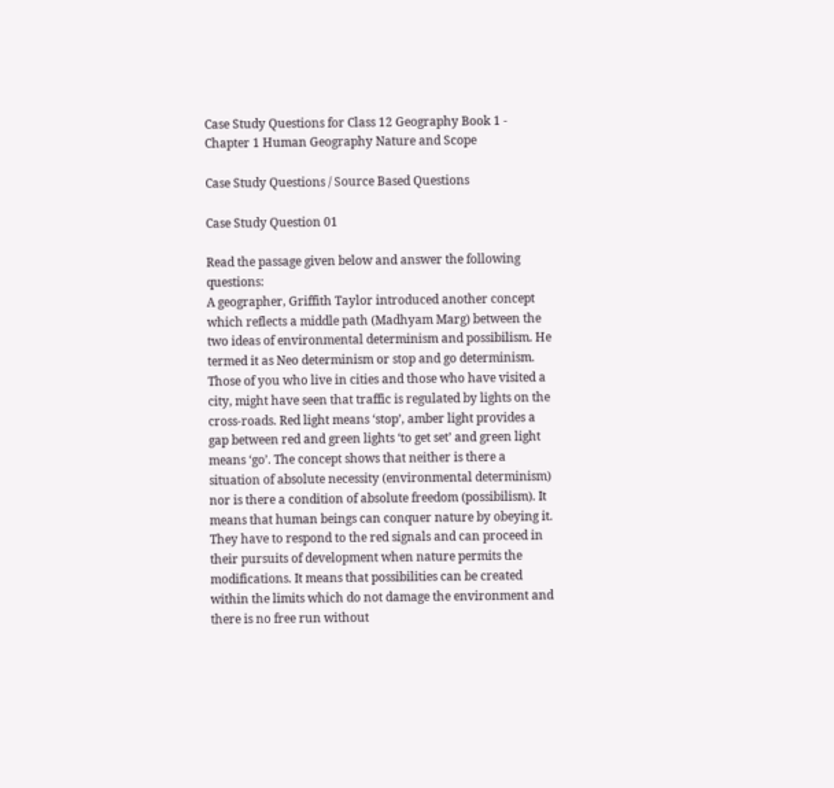Case Study Questions for Class 12 Geography Book 1 - Chapter 1 Human Geography Nature and Scope

Case Study Questions / Source Based Questions

Case Study Question 01

Read the passage given below and answer the following questions:
A geographer, Griffith Taylor introduced another concept which reflects a middle path (Madhyam Marg) between the two ideas of environmental determinism and possibilism. He termed it as Neo determinism or stop and go determinism. Those of you who live in cities and those who have visited a city, might have seen that traffic is regulated by lights on the cross-roads. Red light means ‘stop’, amber light provides a gap between red and green lights ‘to get set’ and green light means ‘go’. The concept shows that neither is there a situation of absolute necessity (environmental determinism) nor is there a condition of absolute freedom (possibilism). It means that human beings can conquer nature by obeying it. They have to respond to the red signals and can proceed in their pursuits of development when nature permits the modifications. It means that possibilities can be created within the limits which do not damage the environment and there is no free run without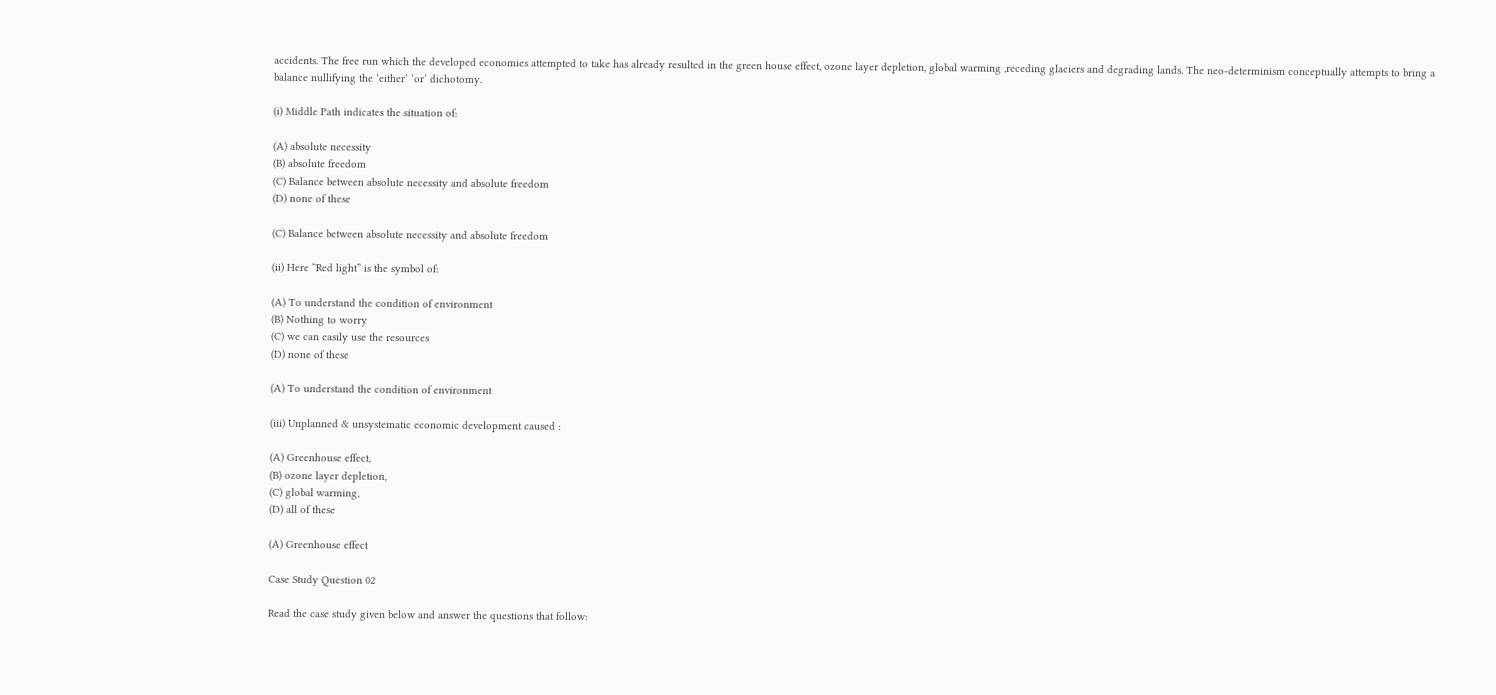accidents. The free run which the developed economies attempted to take has already resulted in the green house effect, ozone layer depletion, global warming ,receding glaciers and degrading lands. The neo-determinism conceptually attempts to bring a balance nullifying the ‘either’ ‘or’ dichotomy.

(i) Middle Path indicates the situation of:

(A) absolute necessity
(B) absolute freedom
(C) Balance between absolute necessity and absolute freedom
(D) none of these

(C) Balance between absolute necessity and absolute freedom

(ii) Here “Red light” is the symbol of:

(A) To understand the condition of environment
(B) Nothing to worry
(C) we can easily use the resources
(D) none of these

(A) To understand the condition of environment

(iii) Unplanned & unsystematic economic development caused :

(A) Greenhouse effect,
(B) ozone layer depletion,
(C) global warming,
(D) all of these

(A) Greenhouse effect

Case Study Question 02

Read the case study given below and answer the questions that follow: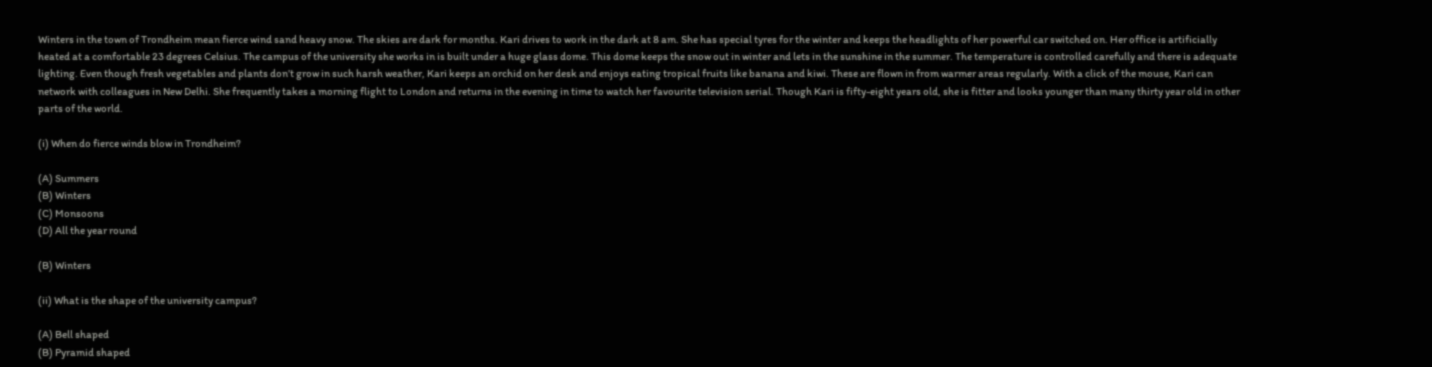Winters in the town of Trondheim mean fierce wind sand heavy snow. The skies are dark for months. Kari drives to work in the dark at 8 am. She has special tyres for the winter and keeps the headlights of her powerful car switched on. Her office is artificially heated at a comfortable 23 degrees Celsius. The campus of the university she works in is built under a huge glass dome. This dome keeps the snow out in winter and lets in the sunshine in the summer. The temperature is controlled carefully and there is adequate lighting. Even though fresh vegetables and plants don’t grow in such harsh weather, Kari keeps an orchid on her desk and enjoys eating tropical fruits like banana and kiwi. These are flown in from warmer areas regularly. With a click of the mouse, Kari can network with colleagues in New Delhi. She frequently takes a morning flight to London and returns in the evening in time to watch her favourite television serial. Though Kari is fifty-eight years old, she is fitter and looks younger than many thirty year old in other parts of the world.

(i) When do fierce winds blow in Trondheim?

(A) Summers
(B) Winters
(C) Monsoons
(D) All the year round

(B) Winters

(ii) What is the shape of the university campus?

(A) Bell shaped
(B) Pyramid shaped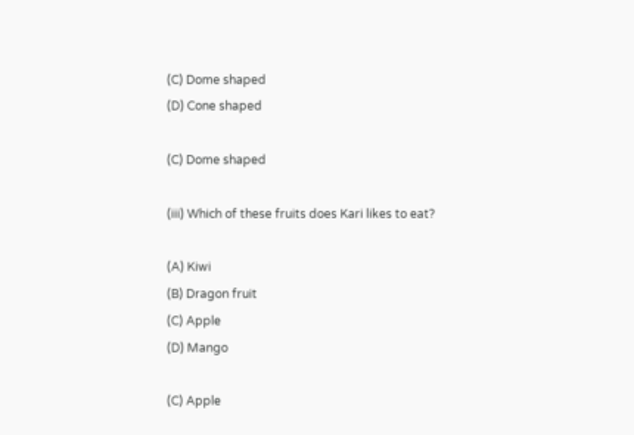(C) Dome shaped
(D) Cone shaped

(C) Dome shaped

(iii) Which of these fruits does Kari likes to eat?

(A) Kiwi
(B) Dragon fruit
(C) Apple
(D) Mango

(C) Apple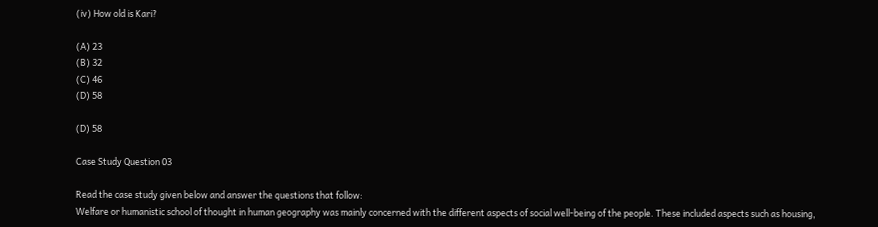(iv) How old is Kari?

(A) 23
(B) 32
(C) 46
(D) 58

(D) 58

Case Study Question 03

Read the case study given below and answer the questions that follow:
Welfare or humanistic school of thought in human geography was mainly concerned with the different aspects of social well-being of the people. These included aspects such as housing,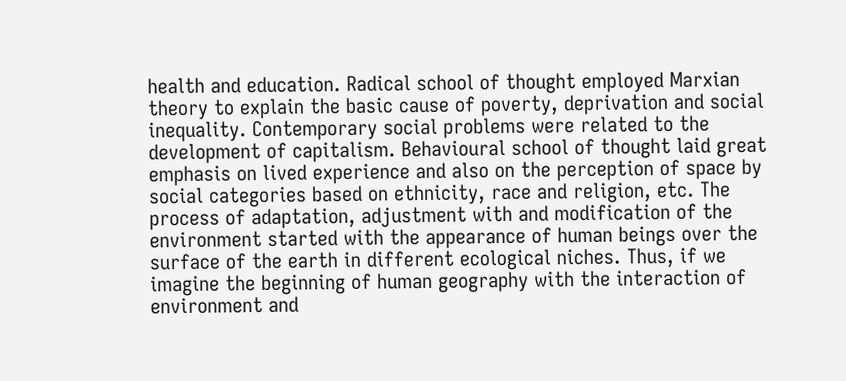health and education. Radical school of thought employed Marxian theory to explain the basic cause of poverty, deprivation and social inequality. Contemporary social problems were related to the development of capitalism. Behavioural school of thought laid great emphasis on lived experience and also on the perception of space by social categories based on ethnicity, race and religion, etc. The process of adaptation, adjustment with and modification of the environment started with the appearance of human beings over the surface of the earth in different ecological niches. Thus, if we imagine the beginning of human geography with the interaction of environment and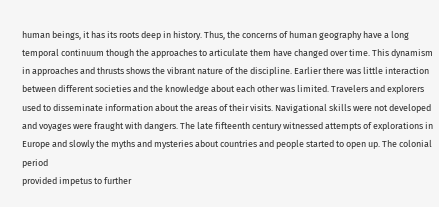human beings, it has its roots deep in history. Thus, the concerns of human geography have a long temporal continuum though the approaches to articulate them have changed over time. This dynamism in approaches and thrusts shows the vibrant nature of the discipline. Earlier there was little interaction between different societies and the knowledge about each other was limited. Travelers and explorers used to disseminate information about the areas of their visits. Navigational skills were not developed and voyages were fraught with dangers. The late fifteenth century witnessed attempts of explorations in Europe and slowly the myths and mysteries about countries and people started to open up. The colonial period
provided impetus to further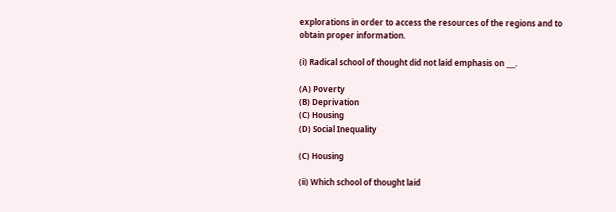explorations in order to access the resources of the regions and to obtain proper information.

(i) Radical school of thought did not laid emphasis on ___.

(A) Poverty
(B) Deprivation
(C) Housing
(D) Social Inequality

(C) Housing

(ii) Which school of thought laid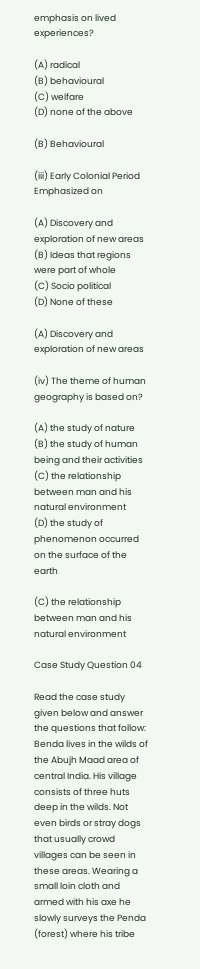emphasis on lived experiences?

(A) radical
(B) behavioural
(C) welfare
(D) none of the above

(B) Behavioural

(iii) Early Colonial Period Emphasized on

(A) Discovery and exploration of new areas
(B) Ideas that regions were part of whole
(C) Socio political
(D) None of these

(A) Discovery and exploration of new areas

(iv) The theme of human geography is based on?

(A) the study of nature
(B) the study of human being and their activities
(C) the relationship between man and his natural environment
(D) the study of phenomenon occurred on the surface of the earth

(C) the relationship between man and his natural environment

Case Study Question 04

Read the case study given below and answer the questions that follow:
Benda lives in the wilds of the Abujh Maad area of central India. His village consists of three huts deep in the wilds. Not even birds or stray dogs that usually crowd villages can be seen in these areas. Wearing a small loin cloth and armed with his axe he slowly surveys the Penda (forest) where his tribe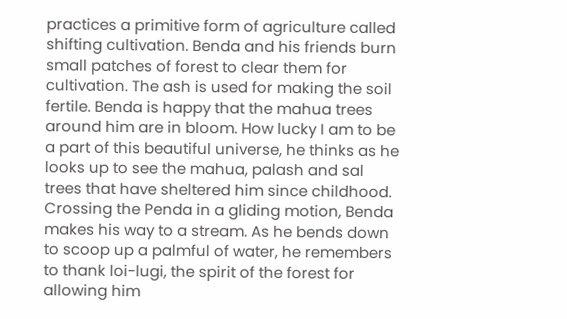practices a primitive form of agriculture called shifting cultivation. Benda and his friends burn small patches of forest to clear them for cultivation. The ash is used for making the soil fertile. Benda is happy that the mahua trees around him are in bloom. How lucky I am to be a part of this beautiful universe, he thinks as he looks up to see the mahua, palash and sal trees that have sheltered him since childhood. Crossing the Penda in a gliding motion, Benda makes his way to a stream. As he bends down to scoop up a palmful of water, he remembers to thank loi-lugi, the spirit of the forest for allowing him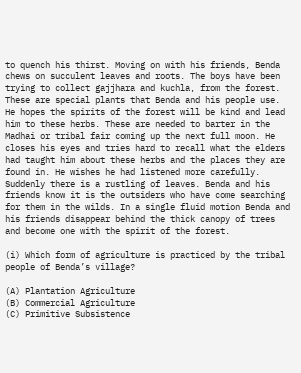to quench his thirst. Moving on with his friends, Benda chews on succulent leaves and roots. The boys have been trying to collect gajjhara and kuchla, from the forest. These are special plants that Benda and his people use. He hopes the spirits of the forest will be kind and lead him to these herbs. These are needed to barter in the Madhai or tribal fair coming up the next full moon. He closes his eyes and tries hard to recall what the elders had taught him about these herbs and the places they are found in. He wishes he had listened more carefully. Suddenly there is a rustling of leaves. Benda and his friends know it is the outsiders who have come searching for them in the wilds. In a single fluid motion Benda and his friends disappear behind the thick canopy of trees and become one with the spirit of the forest.

(i) Which form of agriculture is practiced by the tribal people of Benda’s village?

(A) Plantation Agriculture
(B) Commercial Agriculture
(C) Primitive Subsistence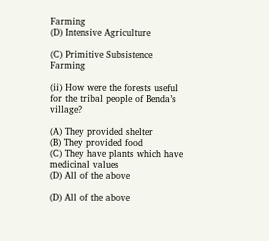Farming
(D) Intensive Agriculture

(C) Primitive Subsistence Farming

(ii) How were the forests useful for the tribal people of Benda’s village?

(A) They provided shelter
(B) They provided food
(C) They have plants which have medicinal values
(D) All of the above

(D) All of the above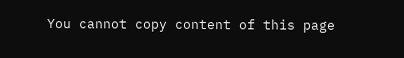You cannot copy content of this page